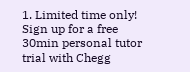1. Limited time only! Sign up for a free 30min personal tutor trial with Chegg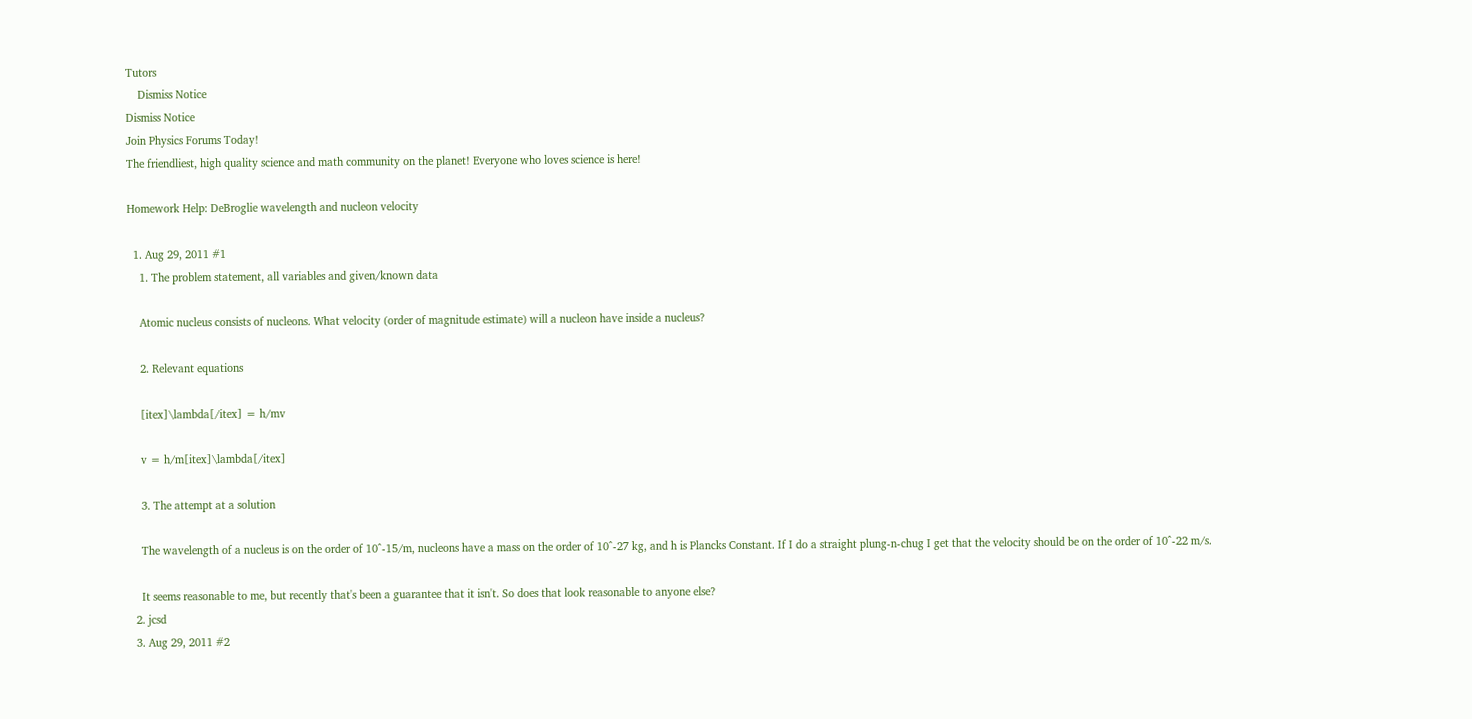Tutors
    Dismiss Notice
Dismiss Notice
Join Physics Forums Today!
The friendliest, high quality science and math community on the planet! Everyone who loves science is here!

Homework Help: DeBroglie wavelength and nucleon velocity

  1. Aug 29, 2011 #1
    1. The problem statement, all variables and given/known data

    Atomic nucleus consists of nucleons. What velocity (order of magnitude estimate) will a nucleon have inside a nucleus?

    2. Relevant equations

    [itex]\lambda[/itex] = h/mv

    v = h/m[itex]\lambda[/itex]

    3. The attempt at a solution

    The wavelength of a nucleus is on the order of 10^-15/m, nucleons have a mass on the order of 10^-27 kg, and h is Plancks Constant. If I do a straight plung-n-chug I get that the velocity should be on the order of 10^-22 m/s.

    It seems reasonable to me, but recently that's been a guarantee that it isn't. So does that look reasonable to anyone else?
  2. jcsd
  3. Aug 29, 2011 #2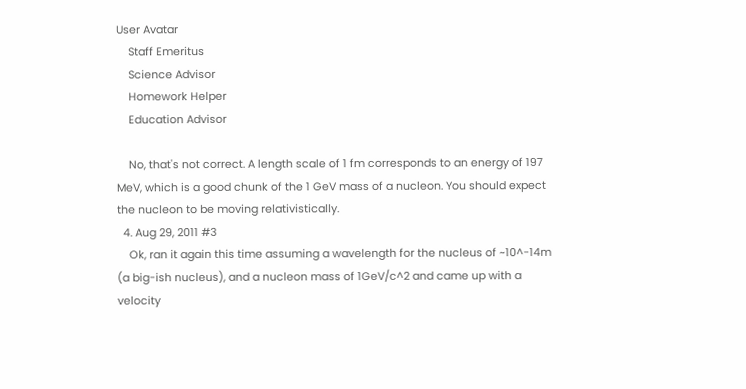User Avatar
    Staff Emeritus
    Science Advisor
    Homework Helper
    Education Advisor

    No, that's not correct. A length scale of 1 fm corresponds to an energy of 197 MeV, which is a good chunk of the 1 GeV mass of a nucleon. You should expect the nucleon to be moving relativistically.
  4. Aug 29, 2011 #3
    Ok, ran it again this time assuming a wavelength for the nucleus of ~10^-14m (a big-ish nucleus), and a nucleon mass of 1GeV/c^2 and came up with a velocity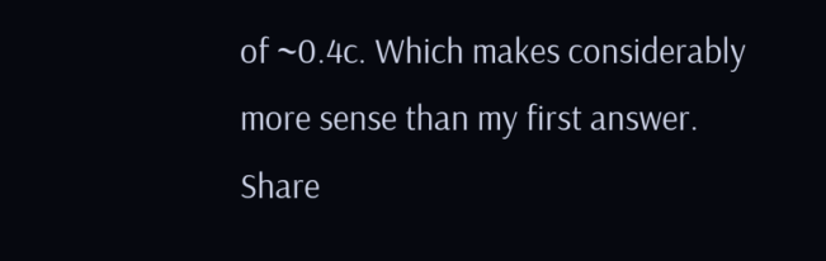of ~0.4c. Which makes considerably more sense than my first answer.
Share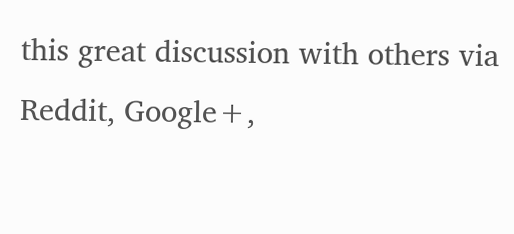this great discussion with others via Reddit, Google+,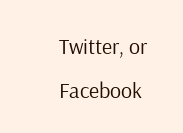Twitter, or Facebook